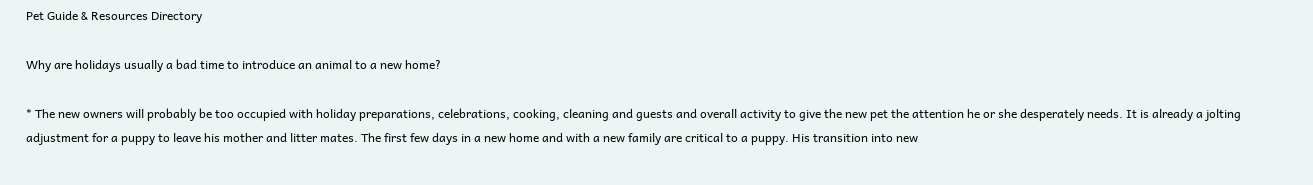Pet Guide & Resources Directory

Why are holidays usually a bad time to introduce an animal to a new home?

* The new owners will probably be too occupied with holiday preparations, celebrations, cooking, cleaning and guests and overall activity to give the new pet the attention he or she desperately needs. It is already a jolting adjustment for a puppy to leave his mother and litter mates. The first few days in a new home and with a new family are critical to a puppy. His transition into new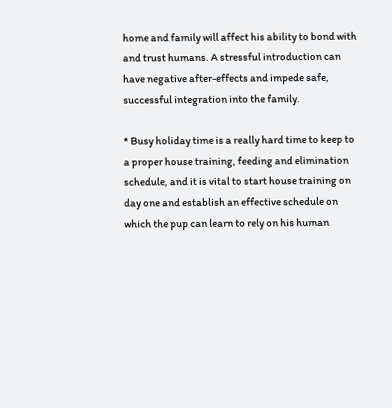home and family will affect his ability to bond with and trust humans. A stressful introduction can have negative after-effects and impede safe, successful integration into the family.

* Busy holiday time is a really hard time to keep to a proper house training, feeding and elimination schedule, and it is vital to start house training on day one and establish an effective schedule on which the pup can learn to rely on his human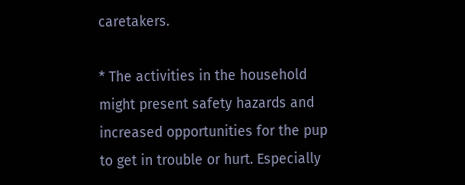caretakers.

* The activities in the household might present safety hazards and increased opportunities for the pup to get in trouble or hurt. Especially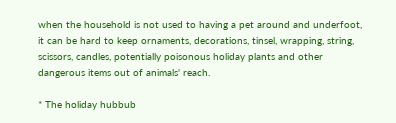when the household is not used to having a pet around and underfoot, it can be hard to keep ornaments, decorations, tinsel, wrapping, string, scissors, candles, potentially poisonous holiday plants and other dangerous items out of animals' reach.

* The holiday hubbub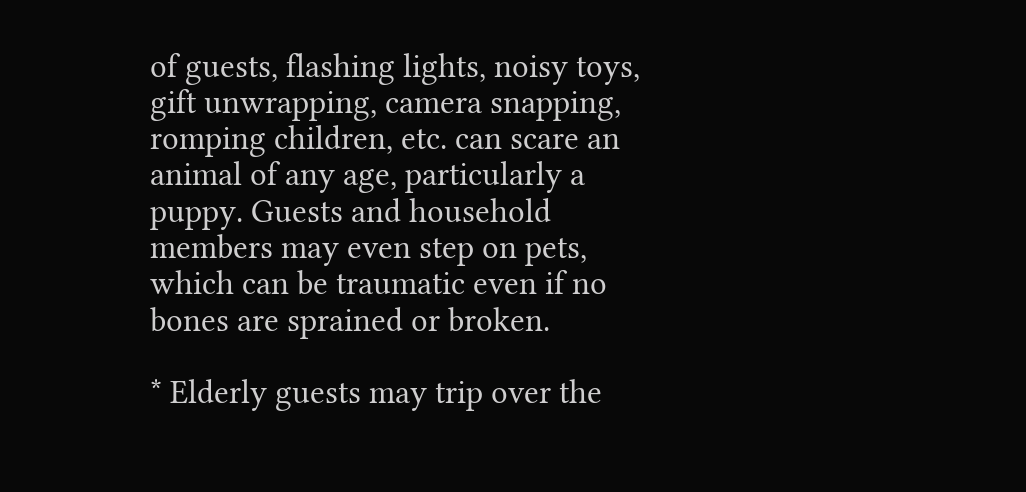of guests, flashing lights, noisy toys, gift unwrapping, camera snapping, romping children, etc. can scare an animal of any age, particularly a puppy. Guests and household members may even step on pets, which can be traumatic even if no bones are sprained or broken.

* Elderly guests may trip over the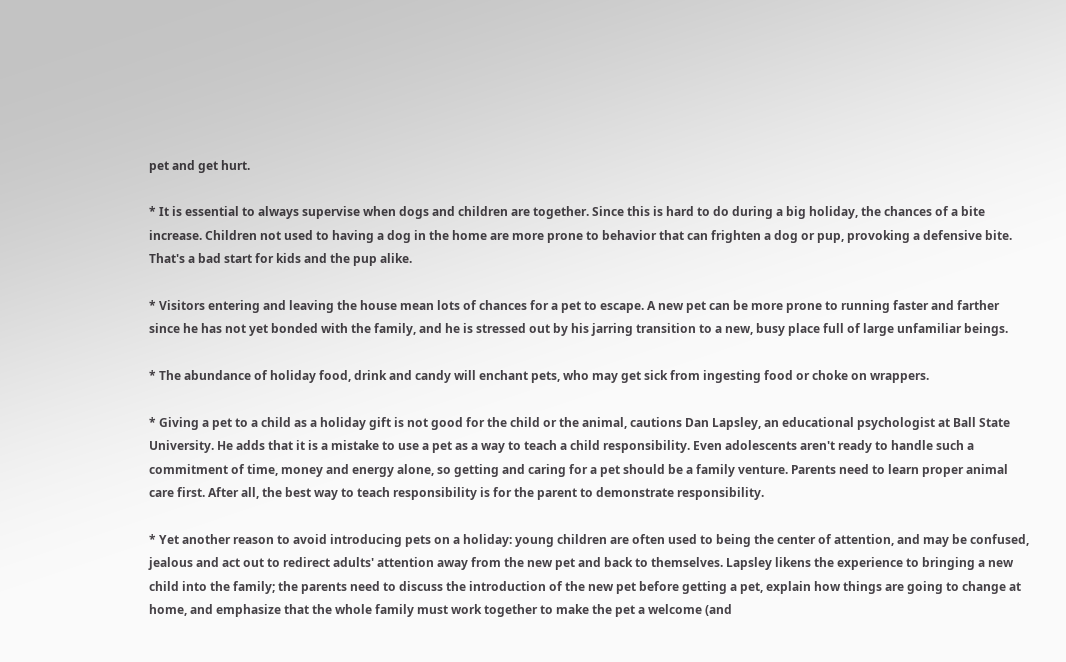pet and get hurt.

* It is essential to always supervise when dogs and children are together. Since this is hard to do during a big holiday, the chances of a bite increase. Children not used to having a dog in the home are more prone to behavior that can frighten a dog or pup, provoking a defensive bite. That's a bad start for kids and the pup alike.

* Visitors entering and leaving the house mean lots of chances for a pet to escape. A new pet can be more prone to running faster and farther since he has not yet bonded with the family, and he is stressed out by his jarring transition to a new, busy place full of large unfamiliar beings.

* The abundance of holiday food, drink and candy will enchant pets, who may get sick from ingesting food or choke on wrappers.

* Giving a pet to a child as a holiday gift is not good for the child or the animal, cautions Dan Lapsley, an educational psychologist at Ball State University. He adds that it is a mistake to use a pet as a way to teach a child responsibility. Even adolescents aren't ready to handle such a commitment of time, money and energy alone, so getting and caring for a pet should be a family venture. Parents need to learn proper animal care first. After all, the best way to teach responsibility is for the parent to demonstrate responsibility.

* Yet another reason to avoid introducing pets on a holiday: young children are often used to being the center of attention, and may be confused, jealous and act out to redirect adults' attention away from the new pet and back to themselves. Lapsley likens the experience to bringing a new child into the family; the parents need to discuss the introduction of the new pet before getting a pet, explain how things are going to change at home, and emphasize that the whole family must work together to make the pet a welcome (and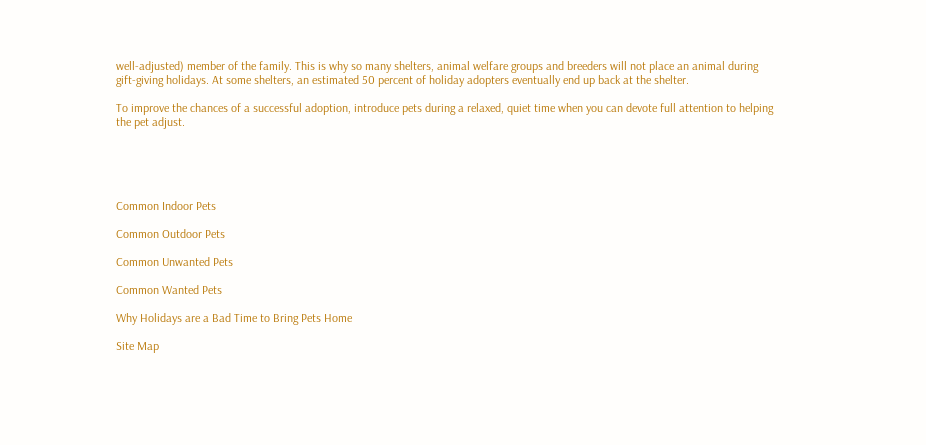well-adjusted) member of the family. This is why so many shelters, animal welfare groups and breeders will not place an animal during gift-giving holidays. At some shelters, an estimated 50 percent of holiday adopters eventually end up back at the shelter.

To improve the chances of a successful adoption, introduce pets during a relaxed, quiet time when you can devote full attention to helping the pet adjust.





Common Indoor Pets

Common Outdoor Pets

Common Unwanted Pets

Common Wanted Pets

Why Holidays are a Bad Time to Bring Pets Home

Site Map